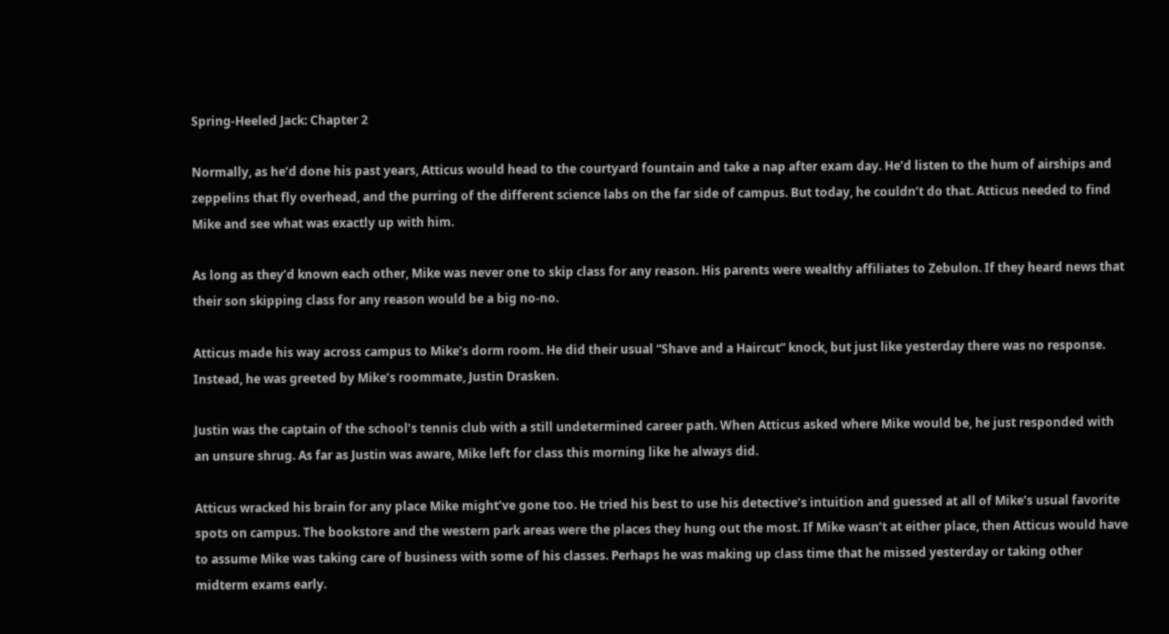Spring-Heeled Jack: Chapter 2

Normally, as he’d done his past years, Atticus would head to the courtyard fountain and take a nap after exam day. He’d listen to the hum of airships and zeppelins that fly overhead, and the purring of the different science labs on the far side of campus. But today, he couldn’t do that. Atticus needed to find Mike and see what was exactly up with him.

As long as they’d known each other, Mike was never one to skip class for any reason. His parents were wealthy affiliates to Zebulon. If they heard news that their son skipping class for any reason would be a big no-no.

Atticus made his way across campus to Mike’s dorm room. He did their usual “Shave and a Haircut” knock, but just like yesterday there was no response. Instead, he was greeted by Mike’s roommate, Justin Drasken.

Justin was the captain of the school’s tennis club with a still undetermined career path. When Atticus asked where Mike would be, he just responded with an unsure shrug. As far as Justin was aware, Mike left for class this morning like he always did.

Atticus wracked his brain for any place Mike might’ve gone too. He tried his best to use his detective’s intuition and guessed at all of Mike’s usual favorite spots on campus. The bookstore and the western park areas were the places they hung out the most. If Mike wasn’t at either place, then Atticus would have to assume Mike was taking care of business with some of his classes. Perhaps he was making up class time that he missed yesterday or taking other midterm exams early.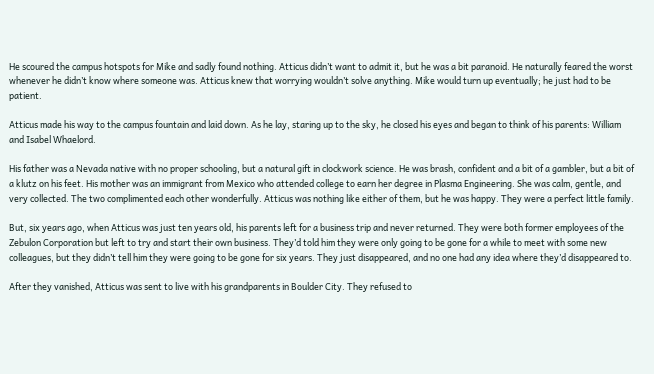He scoured the campus hotspots for Mike and sadly found nothing. Atticus didn’t want to admit it, but he was a bit paranoid. He naturally feared the worst whenever he didn’t know where someone was. Atticus knew that worrying wouldn’t solve anything. Mike would turn up eventually; he just had to be patient.

Atticus made his way to the campus fountain and laid down. As he lay, staring up to the sky, he closed his eyes and began to think of his parents: William and Isabel Whaelord.

His father was a Nevada native with no proper schooling, but a natural gift in clockwork science. He was brash, confident and a bit of a gambler, but a bit of a klutz on his feet. His mother was an immigrant from Mexico who attended college to earn her degree in Plasma Engineering. She was calm, gentle, and very collected. The two complimented each other wonderfully. Atticus was nothing like either of them, but he was happy. They were a perfect little family.

But, six years ago, when Atticus was just ten years old, his parents left for a business trip and never returned. They were both former employees of the Zebulon Corporation but left to try and start their own business. They’d told him they were only going to be gone for a while to meet with some new colleagues, but they didn’t tell him they were going to be gone for six years. They just disappeared, and no one had any idea where they’d disappeared to.

After they vanished, Atticus was sent to live with his grandparents in Boulder City. They refused to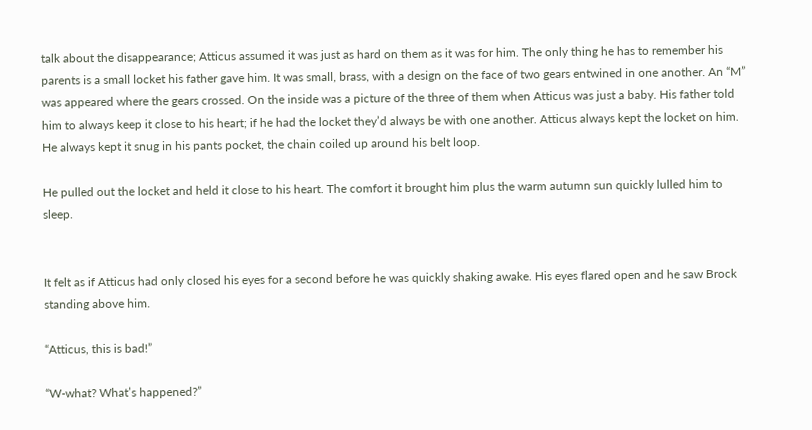talk about the disappearance; Atticus assumed it was just as hard on them as it was for him. The only thing he has to remember his parents is a small locket his father gave him. It was small, brass, with a design on the face of two gears entwined in one another. An “M” was appeared where the gears crossed. On the inside was a picture of the three of them when Atticus was just a baby. His father told him to always keep it close to his heart; if he had the locket they’d always be with one another. Atticus always kept the locket on him. He always kept it snug in his pants pocket, the chain coiled up around his belt loop.

He pulled out the locket and held it close to his heart. The comfort it brought him plus the warm autumn sun quickly lulled him to sleep.


It felt as if Atticus had only closed his eyes for a second before he was quickly shaking awake. His eyes flared open and he saw Brock standing above him.

“Atticus, this is bad!”

“W-what? What’s happened?”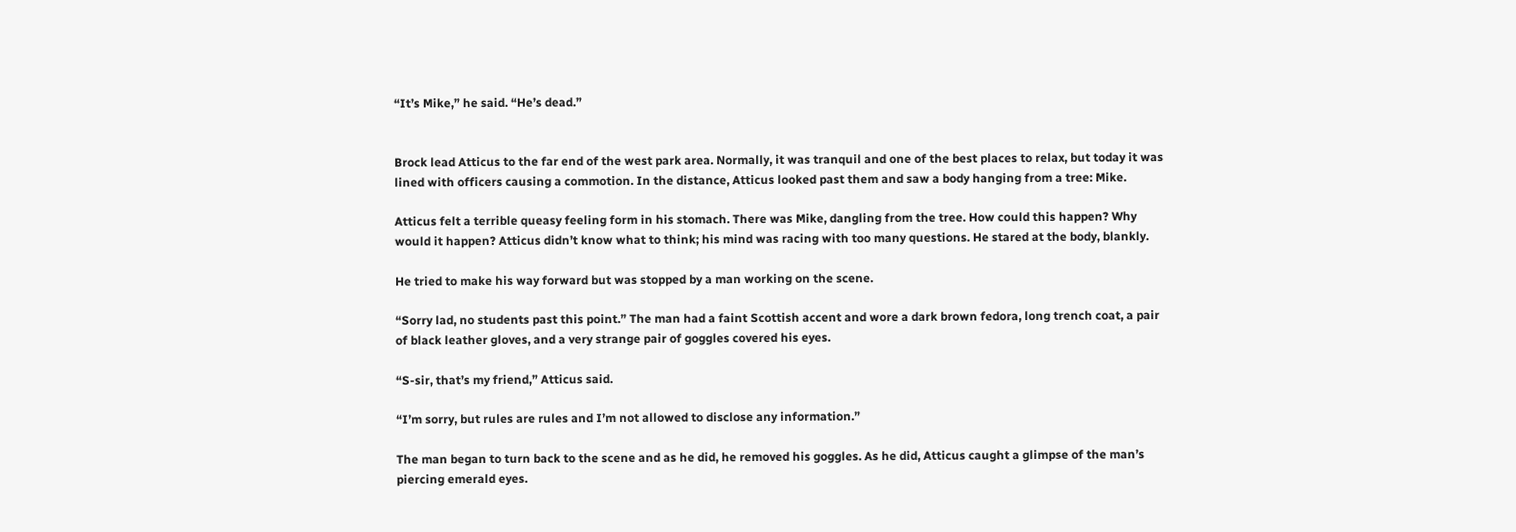“It’s Mike,” he said. “He’s dead.”


Brock lead Atticus to the far end of the west park area. Normally, it was tranquil and one of the best places to relax, but today it was lined with officers causing a commotion. In the distance, Atticus looked past them and saw a body hanging from a tree: Mike.

Atticus felt a terrible queasy feeling form in his stomach. There was Mike, dangling from the tree. How could this happen? Why would it happen? Atticus didn’t know what to think; his mind was racing with too many questions. He stared at the body, blankly.

He tried to make his way forward but was stopped by a man working on the scene.

“Sorry lad, no students past this point.” The man had a faint Scottish accent and wore a dark brown fedora, long trench coat, a pair of black leather gloves, and a very strange pair of goggles covered his eyes.

“S-sir, that’s my friend,” Atticus said.

“I’m sorry, but rules are rules and I’m not allowed to disclose any information.”

The man began to turn back to the scene and as he did, he removed his goggles. As he did, Atticus caught a glimpse of the man’s piercing emerald eyes.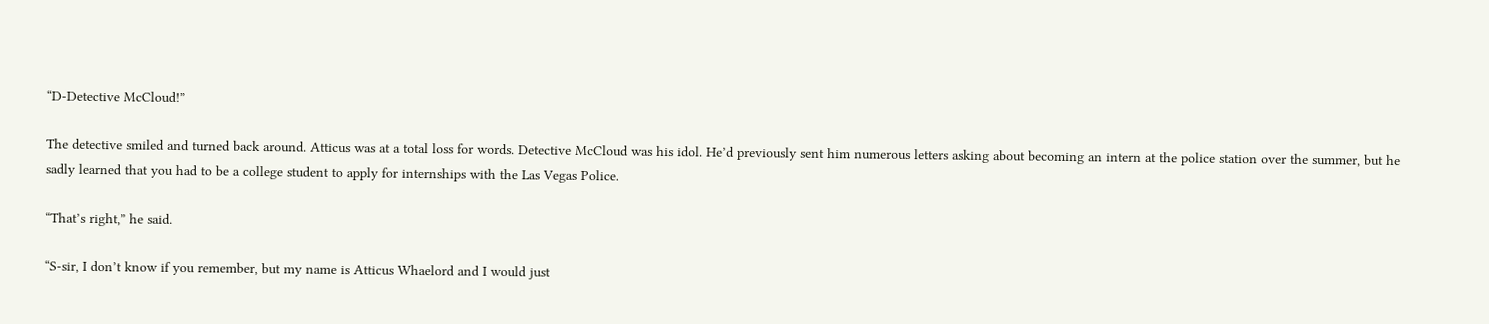“D-Detective McCloud!”

The detective smiled and turned back around. Atticus was at a total loss for words. Detective McCloud was his idol. He’d previously sent him numerous letters asking about becoming an intern at the police station over the summer, but he sadly learned that you had to be a college student to apply for internships with the Las Vegas Police.

“That’s right,” he said.

“S-sir, I don’t know if you remember, but my name is Atticus Whaelord and I would just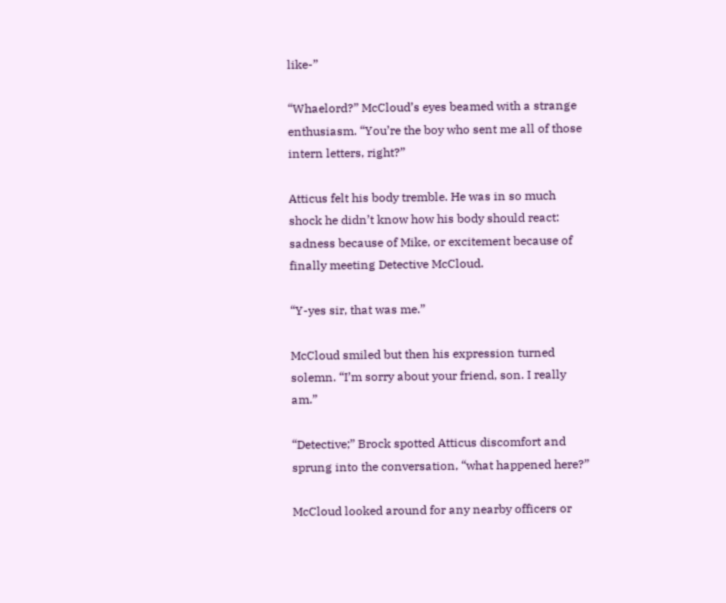like-”

“Whaelord?” McCloud’s eyes beamed with a strange enthusiasm. “You’re the boy who sent me all of those intern letters, right?”

Atticus felt his body tremble. He was in so much shock he didn’t know how his body should react: sadness because of Mike, or excitement because of finally meeting Detective McCloud.

“Y-yes sir, that was me.”

McCloud smiled but then his expression turned solemn. “I’m sorry about your friend, son. I really am.”

“Detective;” Brock spotted Atticus discomfort and sprung into the conversation, “what happened here?”

McCloud looked around for any nearby officers or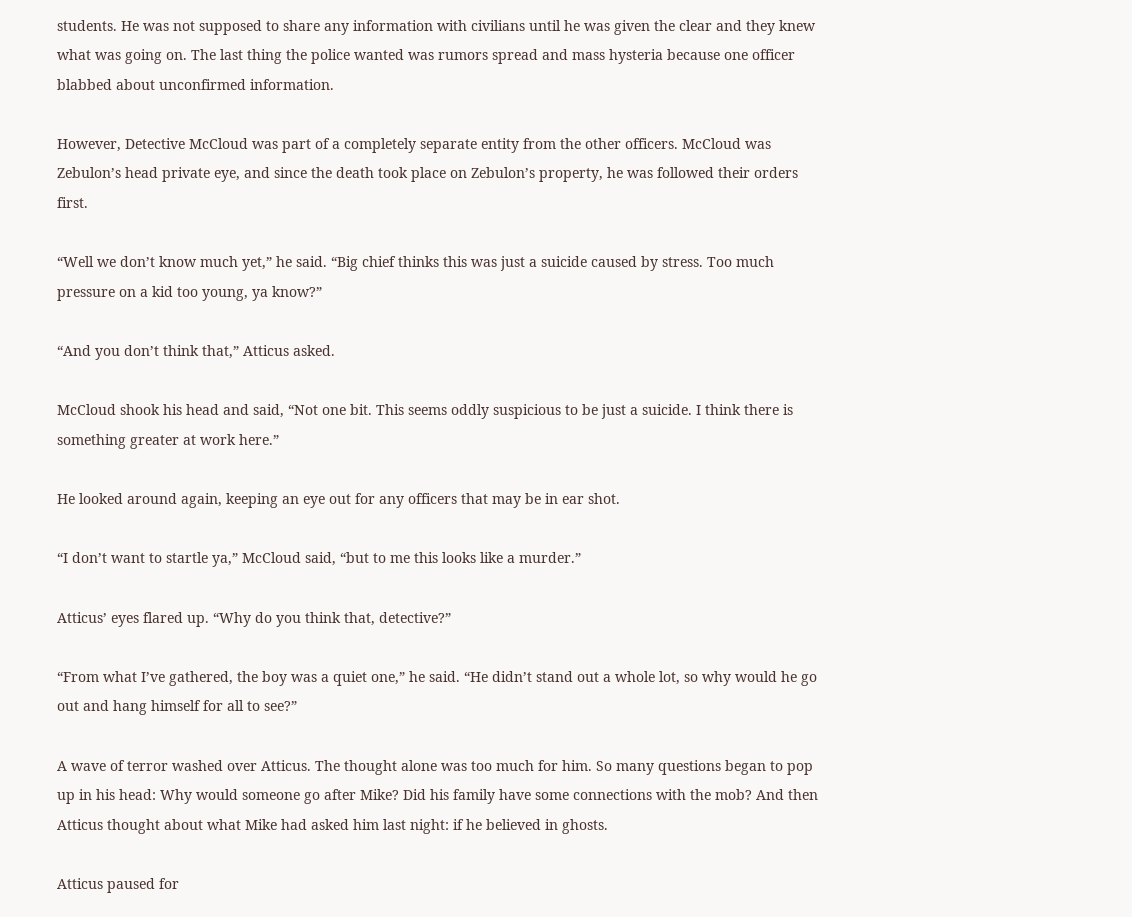students. He was not supposed to share any information with civilians until he was given the clear and they knew what was going on. The last thing the police wanted was rumors spread and mass hysteria because one officer blabbed about unconfirmed information.

However, Detective McCloud was part of a completely separate entity from the other officers. McCloud was Zebulon’s head private eye, and since the death took place on Zebulon’s property, he was followed their orders first.

“Well we don’t know much yet,” he said. “Big chief thinks this was just a suicide caused by stress. Too much pressure on a kid too young, ya know?”

“And you don’t think that,” Atticus asked.

McCloud shook his head and said, “Not one bit. This seems oddly suspicious to be just a suicide. I think there is something greater at work here.”

He looked around again, keeping an eye out for any officers that may be in ear shot.

“I don’t want to startle ya,” McCloud said, “but to me this looks like a murder.”

Atticus’ eyes flared up. “Why do you think that, detective?”

“From what I’ve gathered, the boy was a quiet one,” he said. “He didn’t stand out a whole lot, so why would he go out and hang himself for all to see?”

A wave of terror washed over Atticus. The thought alone was too much for him. So many questions began to pop up in his head: Why would someone go after Mike? Did his family have some connections with the mob? And then Atticus thought about what Mike had asked him last night: if he believed in ghosts.

Atticus paused for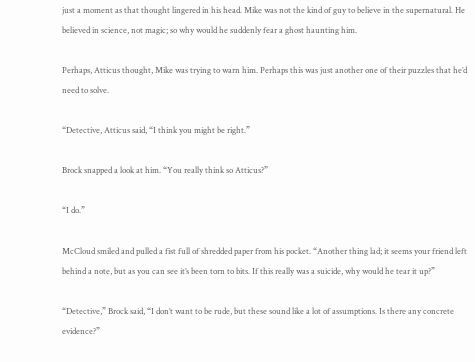just a moment as that thought lingered in his head. Mike was not the kind of guy to believe in the supernatural. He believed in science, not magic; so why would he suddenly fear a ghost haunting him.

Perhaps, Atticus thought, Mike was trying to warn him. Perhaps this was just another one of their puzzles that he’d need to solve.

“Detective, Atticus said, “I think you might be right.”

Brock snapped a look at him. “You really think so Atticus?”

“I do.”

McCloud smiled and pulled a fist full of shredded paper from his pocket. “Another thing lad; it seems your friend left behind a note, but as you can see it’s been torn to bits. If this really was a suicide, why would he tear it up?”

“Detective,” Brock said, “I don’t want to be rude, but these sound like a lot of assumptions. Is there any concrete evidence?”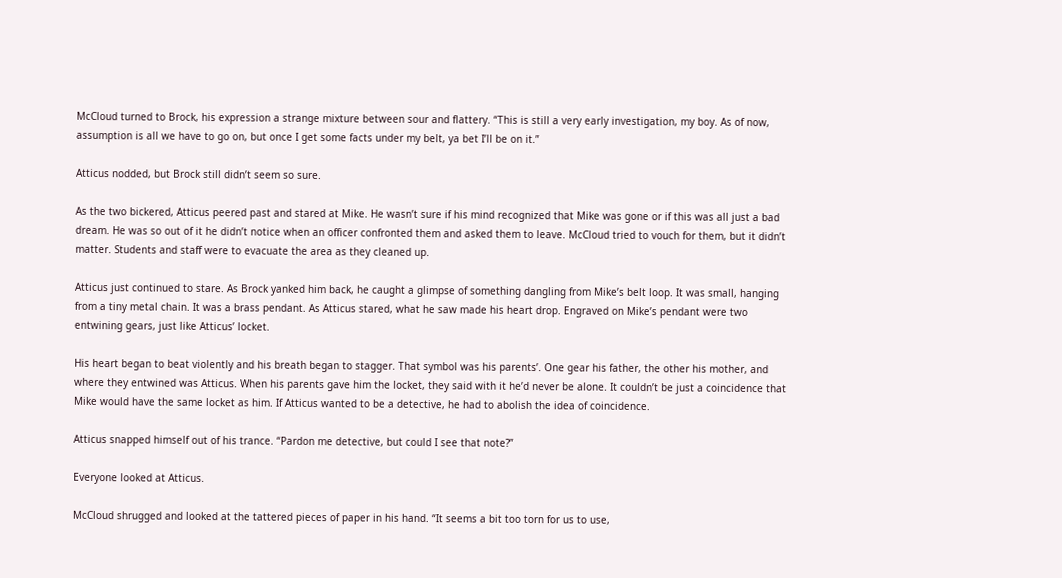McCloud turned to Brock, his expression a strange mixture between sour and flattery. “This is still a very early investigation, my boy. As of now, assumption is all we have to go on, but once I get some facts under my belt, ya bet I’ll be on it.”

Atticus nodded, but Brock still didn’t seem so sure.

As the two bickered, Atticus peered past and stared at Mike. He wasn’t sure if his mind recognized that Mike was gone or if this was all just a bad dream. He was so out of it he didn’t notice when an officer confronted them and asked them to leave. McCloud tried to vouch for them, but it didn’t matter. Students and staff were to evacuate the area as they cleaned up.

Atticus just continued to stare. As Brock yanked him back, he caught a glimpse of something dangling from Mike’s belt loop. It was small, hanging from a tiny metal chain. It was a brass pendant. As Atticus stared, what he saw made his heart drop. Engraved on Mike’s pendant were two entwining gears, just like Atticus’ locket.

His heart began to beat violently and his breath began to stagger. That symbol was his parents’. One gear his father, the other his mother, and where they entwined was Atticus. When his parents gave him the locket, they said with it he’d never be alone. It couldn’t be just a coincidence that Mike would have the same locket as him. If Atticus wanted to be a detective, he had to abolish the idea of coincidence.

Atticus snapped himself out of his trance. “Pardon me detective, but could I see that note?”

Everyone looked at Atticus.

McCloud shrugged and looked at the tattered pieces of paper in his hand. “It seems a bit too torn for us to use,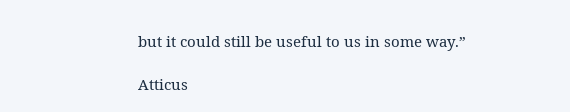but it could still be useful to us in some way.”

Atticus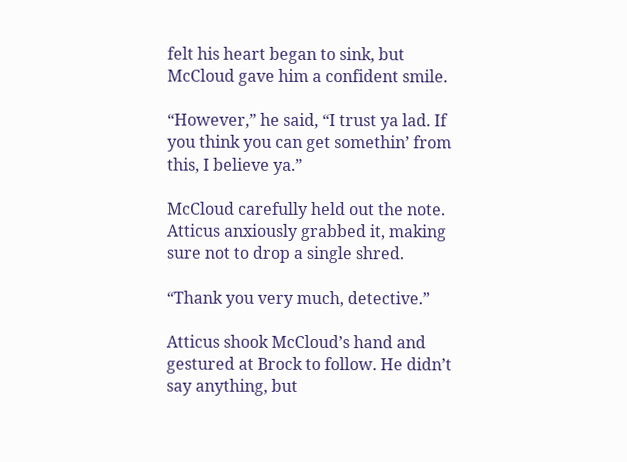felt his heart began to sink, but McCloud gave him a confident smile.

“However,” he said, “I trust ya lad. If you think you can get somethin’ from this, I believe ya.”

McCloud carefully held out the note. Atticus anxiously grabbed it, making sure not to drop a single shred.

“Thank you very much, detective.”

Atticus shook McCloud’s hand and gestured at Brock to follow. He didn’t say anything, but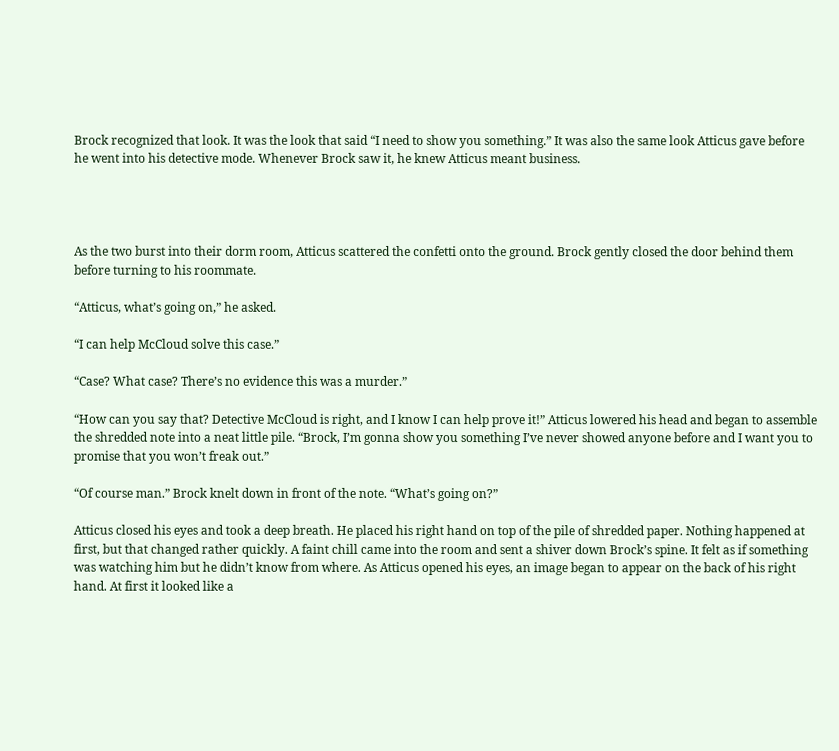Brock recognized that look. It was the look that said “I need to show you something.” It was also the same look Atticus gave before he went into his detective mode. Whenever Brock saw it, he knew Atticus meant business.




As the two burst into their dorm room, Atticus scattered the confetti onto the ground. Brock gently closed the door behind them before turning to his roommate.

“Atticus, what’s going on,” he asked.

“I can help McCloud solve this case.”

“Case? What case? There’s no evidence this was a murder.”

“How can you say that? Detective McCloud is right, and I know I can help prove it!” Atticus lowered his head and began to assemble the shredded note into a neat little pile. “Brock, I’m gonna show you something I’ve never showed anyone before and I want you to promise that you won’t freak out.”

“Of course man.” Brock knelt down in front of the note. “What’s going on?”

Atticus closed his eyes and took a deep breath. He placed his right hand on top of the pile of shredded paper. Nothing happened at first, but that changed rather quickly. A faint chill came into the room and sent a shiver down Brock’s spine. It felt as if something was watching him but he didn’t know from where. As Atticus opened his eyes, an image began to appear on the back of his right hand. At first it looked like a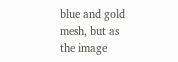blue and gold mesh, but as the image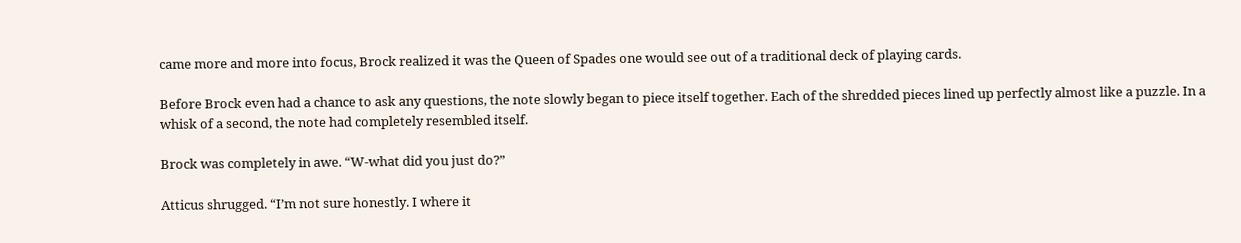came more and more into focus, Brock realized it was the Queen of Spades one would see out of a traditional deck of playing cards.

Before Brock even had a chance to ask any questions, the note slowly began to piece itself together. Each of the shredded pieces lined up perfectly almost like a puzzle. In a whisk of a second, the note had completely resembled itself.

Brock was completely in awe. “W-what did you just do?”

Atticus shrugged. “I’m not sure honestly. I where it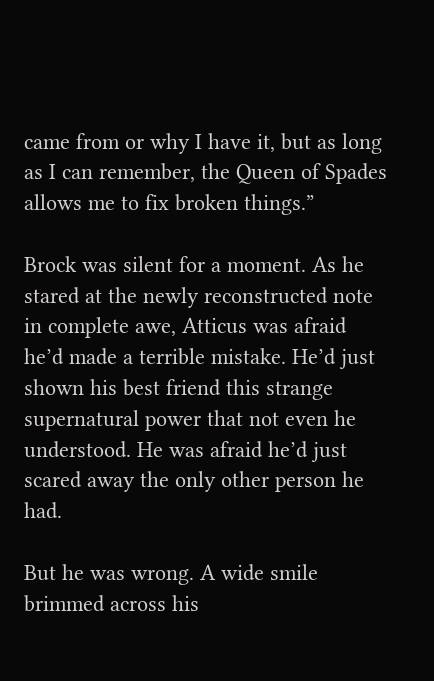came from or why I have it, but as long as I can remember, the Queen of Spades allows me to fix broken things.”

Brock was silent for a moment. As he stared at the newly reconstructed note in complete awe, Atticus was afraid he’d made a terrible mistake. He’d just shown his best friend this strange supernatural power that not even he understood. He was afraid he’d just scared away the only other person he had.

But he was wrong. A wide smile brimmed across his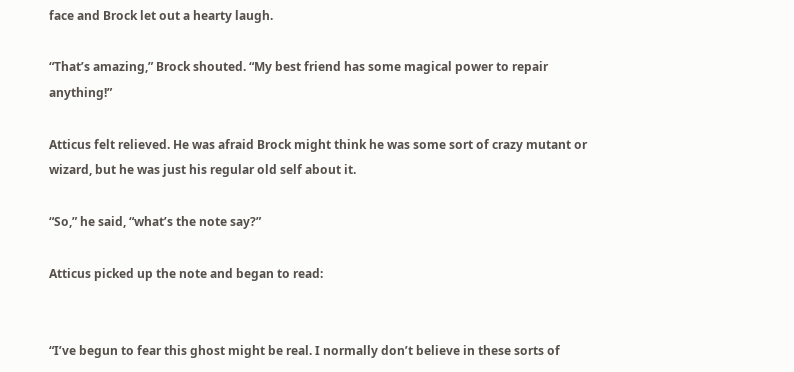face and Brock let out a hearty laugh.

“That’s amazing,” Brock shouted. “My best friend has some magical power to repair anything!”

Atticus felt relieved. He was afraid Brock might think he was some sort of crazy mutant or wizard, but he was just his regular old self about it.

“So,” he said, “what’s the note say?”

Atticus picked up the note and began to read:


“I’ve begun to fear this ghost might be real. I normally don’t believe in these sorts of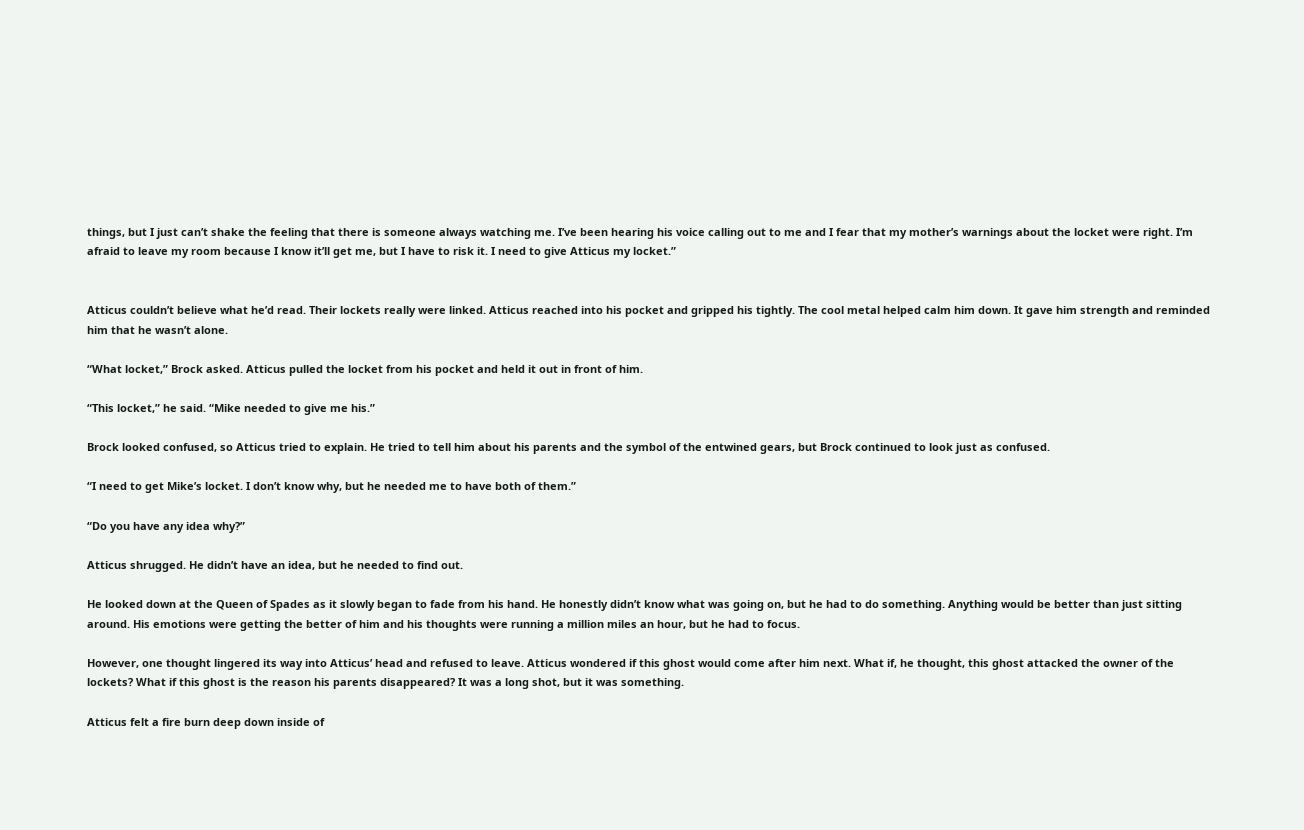things, but I just can’t shake the feeling that there is someone always watching me. I’ve been hearing his voice calling out to me and I fear that my mother’s warnings about the locket were right. I’m afraid to leave my room because I know it’ll get me, but I have to risk it. I need to give Atticus my locket.”


Atticus couldn’t believe what he’d read. Their lockets really were linked. Atticus reached into his pocket and gripped his tightly. The cool metal helped calm him down. It gave him strength and reminded him that he wasn’t alone.

“What locket,” Brock asked. Atticus pulled the locket from his pocket and held it out in front of him.

“This locket,” he said. “Mike needed to give me his.”

Brock looked confused, so Atticus tried to explain. He tried to tell him about his parents and the symbol of the entwined gears, but Brock continued to look just as confused.

“I need to get Mike’s locket. I don’t know why, but he needed me to have both of them.”

“Do you have any idea why?”

Atticus shrugged. He didn’t have an idea, but he needed to find out.

He looked down at the Queen of Spades as it slowly began to fade from his hand. He honestly didn’t know what was going on, but he had to do something. Anything would be better than just sitting around. His emotions were getting the better of him and his thoughts were running a million miles an hour, but he had to focus.

However, one thought lingered its way into Atticus’ head and refused to leave. Atticus wondered if this ghost would come after him next. What if, he thought, this ghost attacked the owner of the lockets? What if this ghost is the reason his parents disappeared? It was a long shot, but it was something.

Atticus felt a fire burn deep down inside of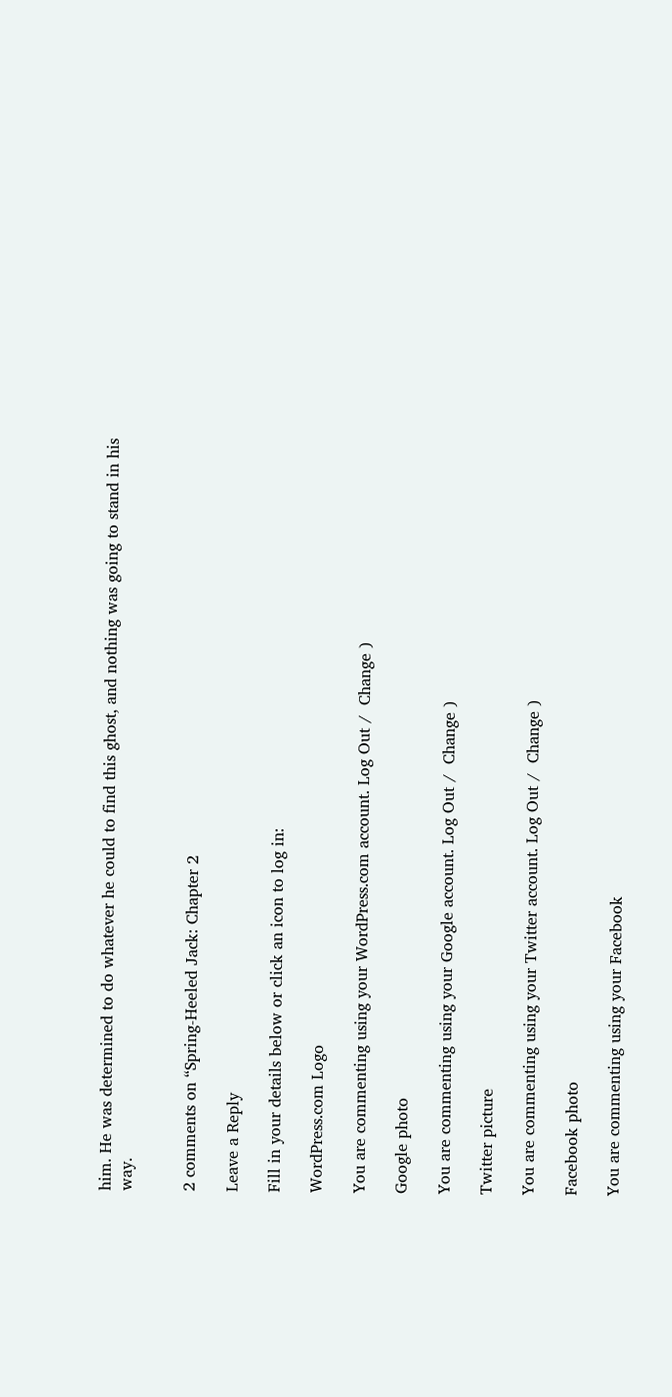him. He was determined to do whatever he could to find this ghost, and nothing was going to stand in his way.


2 comments on “Spring-Heeled Jack: Chapter 2

Leave a Reply

Fill in your details below or click an icon to log in:

WordPress.com Logo

You are commenting using your WordPress.com account. Log Out /  Change )

Google photo

You are commenting using your Google account. Log Out /  Change )

Twitter picture

You are commenting using your Twitter account. Log Out /  Change )

Facebook photo

You are commenting using your Facebook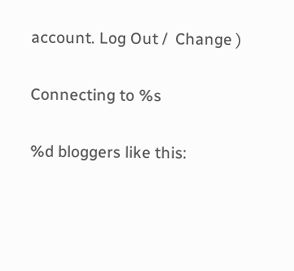account. Log Out /  Change )

Connecting to %s

%d bloggers like this: